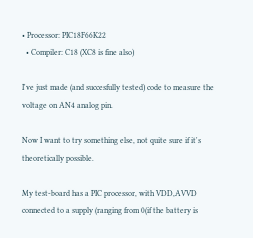• Processor: PIC18F66K22
  • Compiler: C18 (XC8 is fine also)

I've just made (and succesfully tested) code to measure the voltage on AN4 analog pin.

Now I want to try something else, not quite sure if it's theoretically possible.

My test-board has a PIC processor, with VDD,AVVD connected to a supply (ranging from 0(if the battery is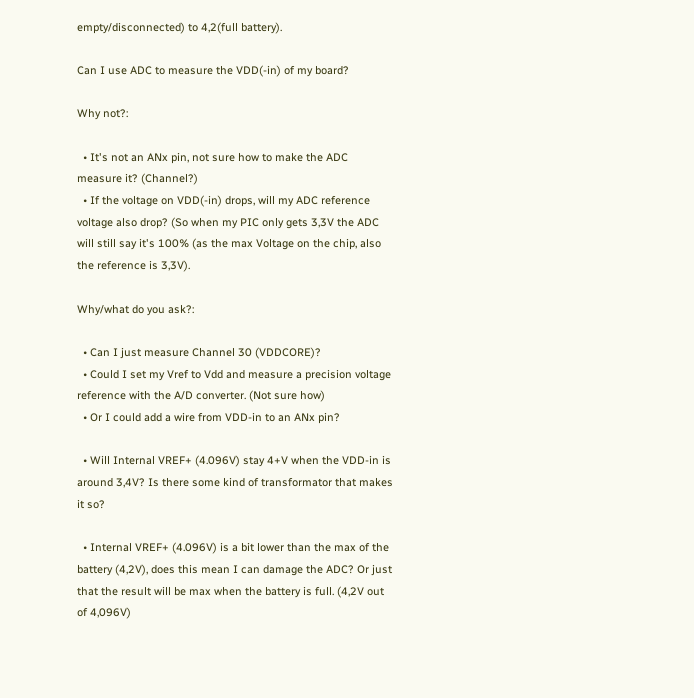empty/disconnected) to 4,2(full battery).

Can I use ADC to measure the VDD(-in) of my board?

Why not?:

  • It's not an ANx pin, not sure how to make the ADC measure it? (Channel?)
  • If the voltage on VDD(-in) drops, will my ADC reference voltage also drop? (So when my PIC only gets 3,3V the ADC will still say it's 100% (as the max Voltage on the chip, also the reference is 3,3V).

Why/what do you ask?:

  • Can I just measure Channel 30 (VDDCORE)?
  • Could I set my Vref to Vdd and measure a precision voltage reference with the A/D converter. (Not sure how)
  • Or I could add a wire from VDD-in to an ANx pin?

  • Will Internal VREF+ (4.096V) stay 4+V when the VDD-in is around 3,4V? Is there some kind of transformator that makes it so?

  • Internal VREF+ (4.096V) is a bit lower than the max of the battery (4,2V), does this mean I can damage the ADC? Or just that the result will be max when the battery is full. (4,2V out of 4,096V)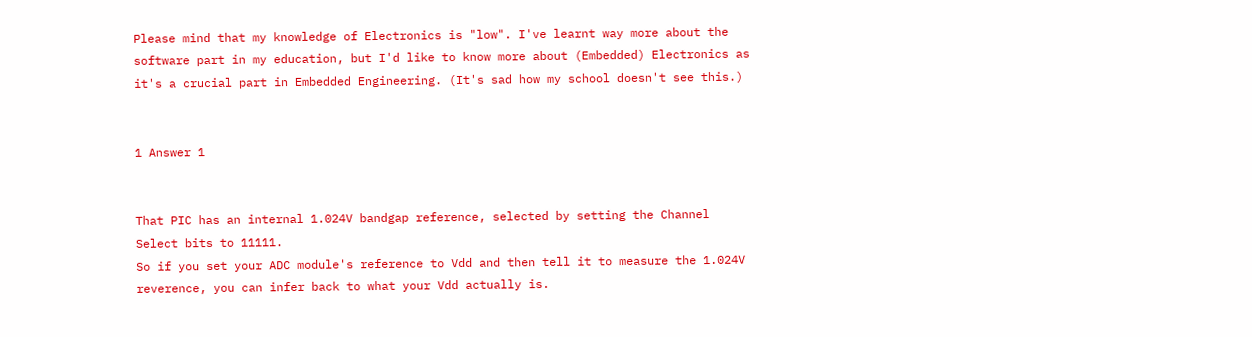Please mind that my knowledge of Electronics is "low". I've learnt way more about the software part in my education, but I'd like to know more about (Embedded) Electronics as it's a crucial part in Embedded Engineering. (It's sad how my school doesn't see this.)


1 Answer 1


That PIC has an internal 1.024V bandgap reference, selected by setting the Channel Select bits to 11111.
So if you set your ADC module's reference to Vdd and then tell it to measure the 1.024V reverence, you can infer back to what your Vdd actually is.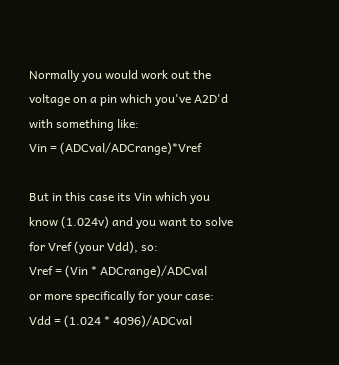Normally you would work out the voltage on a pin which you've A2D'd with something like:
Vin = (ADCval/ADCrange)*Vref

But in this case its Vin which you know (1.024v) and you want to solve for Vref (your Vdd), so:
Vref = (Vin * ADCrange)/ADCval
or more specifically for your case:
Vdd = (1.024 * 4096)/ADCval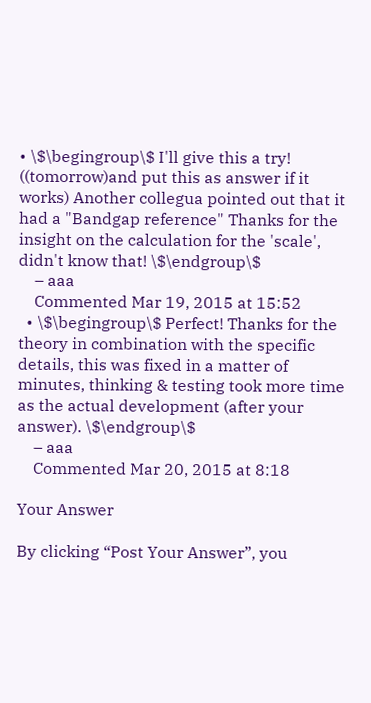• \$\begingroup\$ I'll give this a try! ((tomorrow)and put this as answer if it works) Another collegua pointed out that it had a "Bandgap reference" Thanks for the insight on the calculation for the 'scale', didn't know that! \$\endgroup\$
    – aaa
    Commented Mar 19, 2015 at 15:52
  • \$\begingroup\$ Perfect! Thanks for the theory in combination with the specific details, this was fixed in a matter of minutes, thinking & testing took more time as the actual development (after your answer). \$\endgroup\$
    – aaa
    Commented Mar 20, 2015 at 8:18

Your Answer

By clicking “Post Your Answer”, you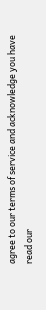agree to our terms of service and acknowledge you have read our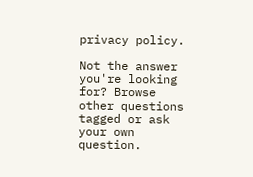privacy policy.

Not the answer you're looking for? Browse other questions tagged or ask your own question.